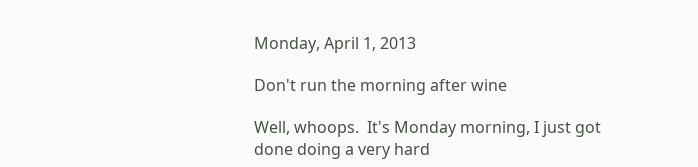Monday, April 1, 2013

Don't run the morning after wine

Well, whoops.  It's Monday morning, I just got done doing a very hard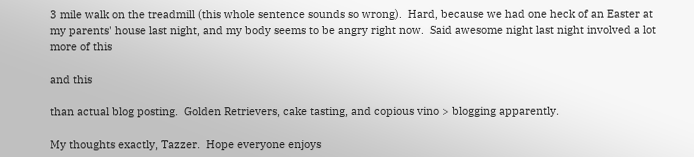3 mile walk on the treadmill (this whole sentence sounds so wrong).  Hard, because we had one heck of an Easter at my parents' house last night, and my body seems to be angry right now.  Said awesome night last night involved a lot more of this

and this

than actual blog posting.  Golden Retrievers, cake tasting, and copious vino > blogging apparently.

My thoughts exactly, Tazzer.  Hope everyone enjoys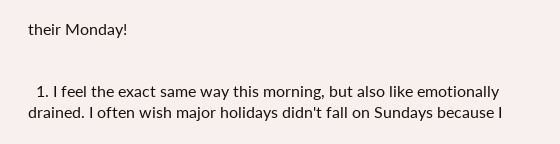their Monday!


  1. I feel the exact same way this morning, but also like emotionally drained. I often wish major holidays didn't fall on Sundays because I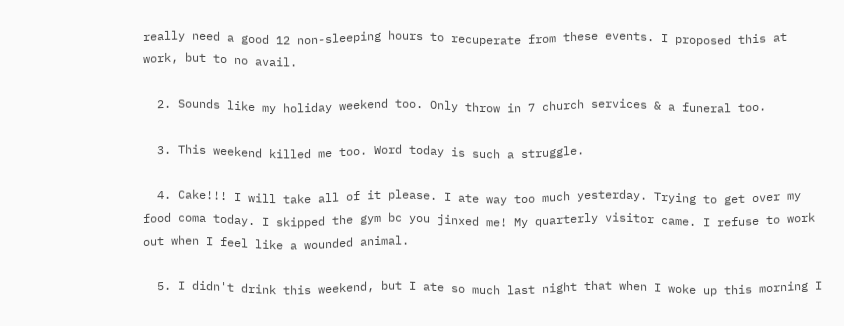really need a good 12 non-sleeping hours to recuperate from these events. I proposed this at work, but to no avail.

  2. Sounds like my holiday weekend too. Only throw in 7 church services & a funeral too.

  3. This weekend killed me too. Word today is such a struggle.

  4. Cake!!! I will take all of it please. I ate way too much yesterday. Trying to get over my food coma today. I skipped the gym bc you jinxed me! My quarterly visitor came. I refuse to work out when I feel like a wounded animal.

  5. I didn't drink this weekend, but I ate so much last night that when I woke up this morning I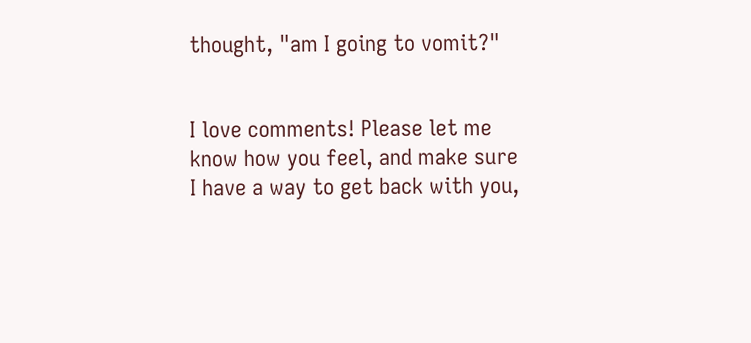thought, "am I going to vomit?"


I love comments! Please let me know how you feel, and make sure I have a way to get back with you,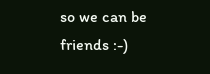so we can be friends :-)